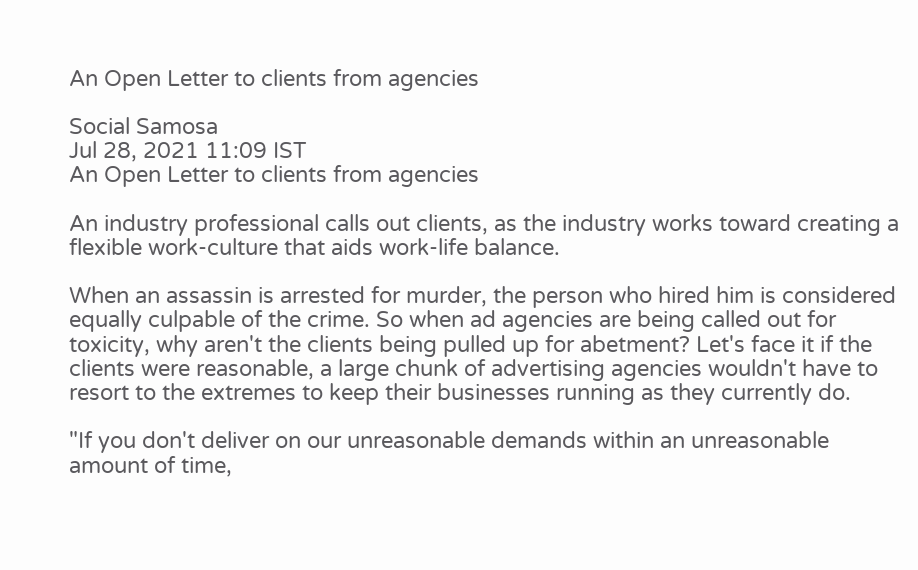An Open Letter to clients from agencies

Social Samosa
Jul 28, 2021 11:09 IST
An Open Letter to clients from agencies

An industry professional calls out clients, as the industry works toward creating a flexible work-culture that aids work-life balance.

When an assassin is arrested for murder, the person who hired him is considered equally culpable of the crime. So when ad agencies are being called out for toxicity, why aren't the clients being pulled up for abetment? Let's face it if the clients were reasonable, a large chunk of advertising agencies wouldn't have to resort to the extremes to keep their businesses running as they currently do.

"If you don't deliver on our unreasonable demands within an unreasonable amount of time,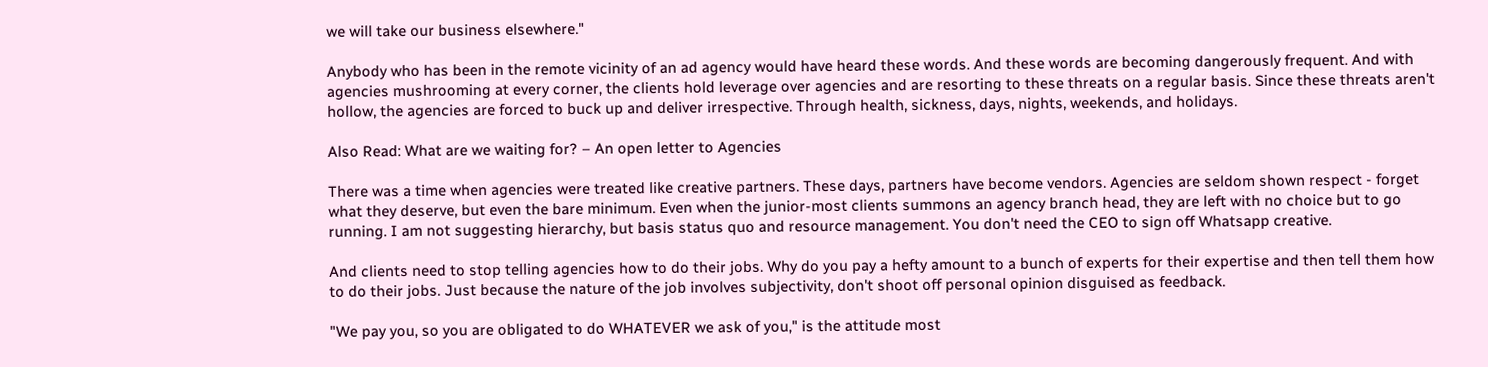we will take our business elsewhere."

Anybody who has been in the remote vicinity of an ad agency would have heard these words. And these words are becoming dangerously frequent. And with agencies mushrooming at every corner, the clients hold leverage over agencies and are resorting to these threats on a regular basis. Since these threats aren't hollow, the agencies are forced to buck up and deliver irrespective. Through health, sickness, days, nights, weekends, and holidays.

Also Read: What are we waiting for? – An open letter to Agencies

There was a time when agencies were treated like creative partners. These days, partners have become vendors. Agencies are seldom shown respect - forget what they deserve, but even the bare minimum. Even when the junior-most clients summons an agency branch head, they are left with no choice but to go running. I am not suggesting hierarchy, but basis status quo and resource management. You don't need the CEO to sign off Whatsapp creative.

And clients need to stop telling agencies how to do their jobs. Why do you pay a hefty amount to a bunch of experts for their expertise and then tell them how to do their jobs. Just because the nature of the job involves subjectivity, don't shoot off personal opinion disguised as feedback.

"We pay you, so you are obligated to do WHATEVER we ask of you," is the attitude most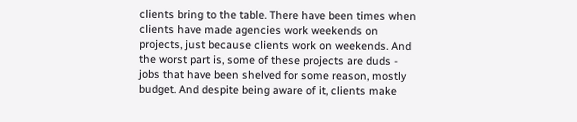clients bring to the table. There have been times when clients have made agencies work weekends on projects, just because clients work on weekends. And the worst part is, some of these projects are duds - jobs that have been shelved for some reason, mostly budget. And despite being aware of it, clients make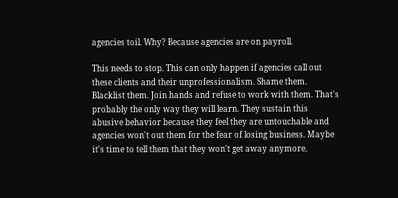agencies toil. Why? Because agencies are on payroll.

This needs to stop. This can only happen if agencies call out these clients and their unprofessionalism. Shame them. Blacklist them. Join hands and refuse to work with them. That's probably the only way they will learn. They sustain this abusive behavior because they feel they are untouchable and agencies won't out them for the fear of losing business. Maybe it's time to tell them that they won't get away anymore.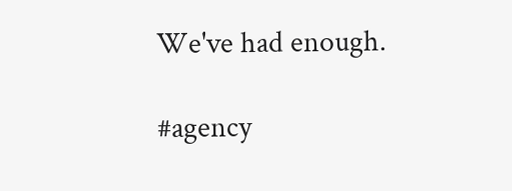We've had enough.

#agency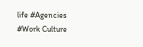life #Agencies #Work Culture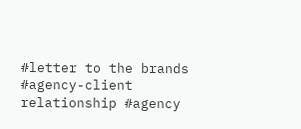#letter to the brands #agency-client relationship #agency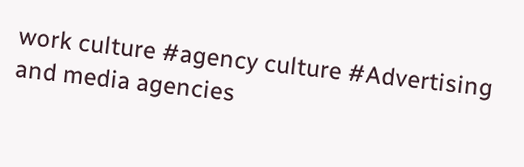work culture #agency culture #Advertising and media agencies